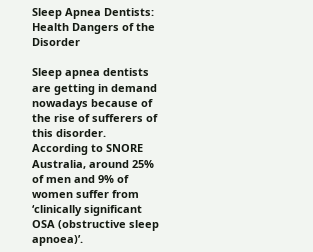Sleep Apnea Dentists: Health Dangers of the Disorder

Sleep apnea dentists are getting in demand nowadays because of the rise of sufferers of this disorder. According to SNORE Australia, around 25% of men and 9% of women suffer from ‘clinically significant OSA (obstructive sleep apnoea)’.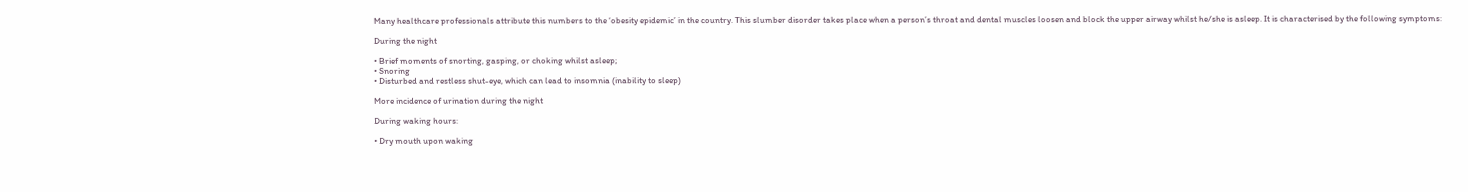Many healthcare professionals attribute this numbers to the ‘obesity epidemic’ in the country. This slumber disorder takes place when a person’s throat and dental muscles loosen and block the upper airway whilst he/she is asleep. It is characterised by the following symptoms:

During the night

• Brief moments of snorting, gasping, or choking whilst asleep;
• Snoring
• Disturbed and restless shut-eye, which can lead to insomnia (inability to sleep)

More incidence of urination during the night

During waking hours:

• Dry mouth upon waking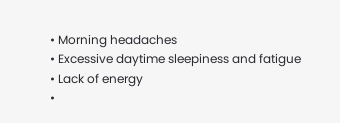• Morning headaches
• Excessive daytime sleepiness and fatigue
• Lack of energy
•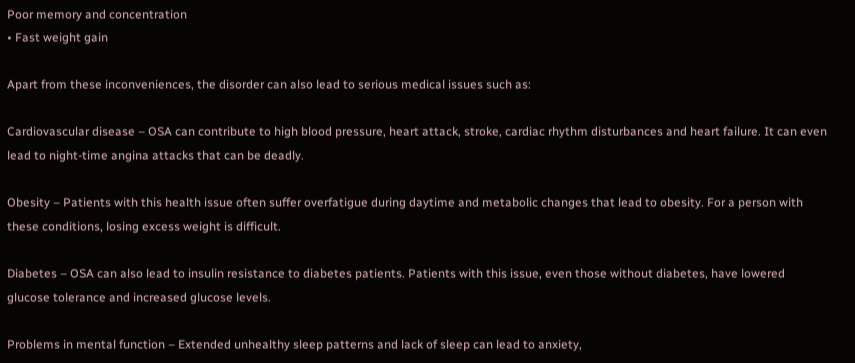Poor memory and concentration
• Fast weight gain

Apart from these inconveniences, the disorder can also lead to serious medical issues such as:

Cardiovascular disease – OSA can contribute to high blood pressure, heart attack, stroke, cardiac rhythm disturbances and heart failure. It can even lead to night-time angina attacks that can be deadly.

Obesity – Patients with this health issue often suffer overfatigue during daytime and metabolic changes that lead to obesity. For a person with these conditions, losing excess weight is difficult.

Diabetes – OSA can also lead to insulin resistance to diabetes patients. Patients with this issue, even those without diabetes, have lowered glucose tolerance and increased glucose levels.

Problems in mental function – Extended unhealthy sleep patterns and lack of sleep can lead to anxiety,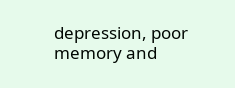depression, poor memory and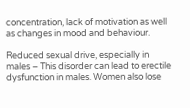concentration, lack of motivation as well as changes in mood and behaviour.

Reduced sexual drive, especially in males – This disorder can lead to erectile dysfunction in males. Women also lose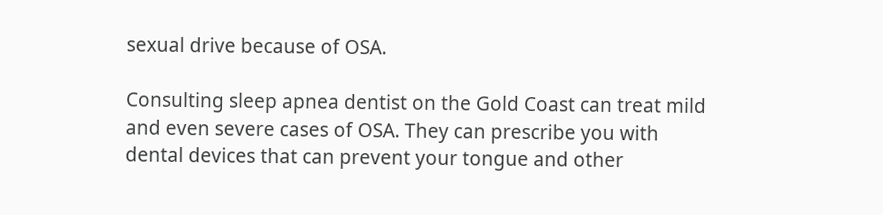sexual drive because of OSA.

Consulting sleep apnea dentist on the Gold Coast can treat mild and even severe cases of OSA. They can prescribe you with dental devices that can prevent your tongue and other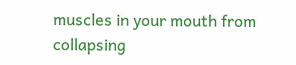muscles in your mouth from collapsing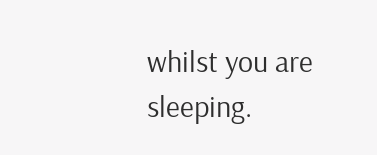whilst you are sleeping.